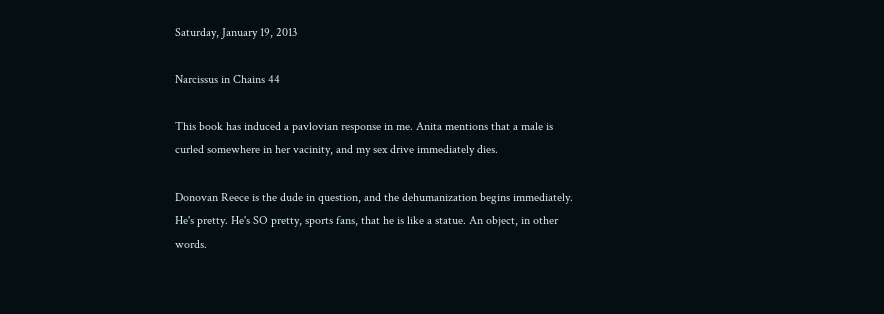Saturday, January 19, 2013

Narcissus in Chains 44

This book has induced a pavlovian response in me. Anita mentions that a male is curled somewhere in her vacinity, and my sex drive immediately dies.

Donovan Reece is the dude in question, and the dehumanization begins immediately. He's pretty. He's SO pretty, sports fans, that he is like a statue. An object, in other words.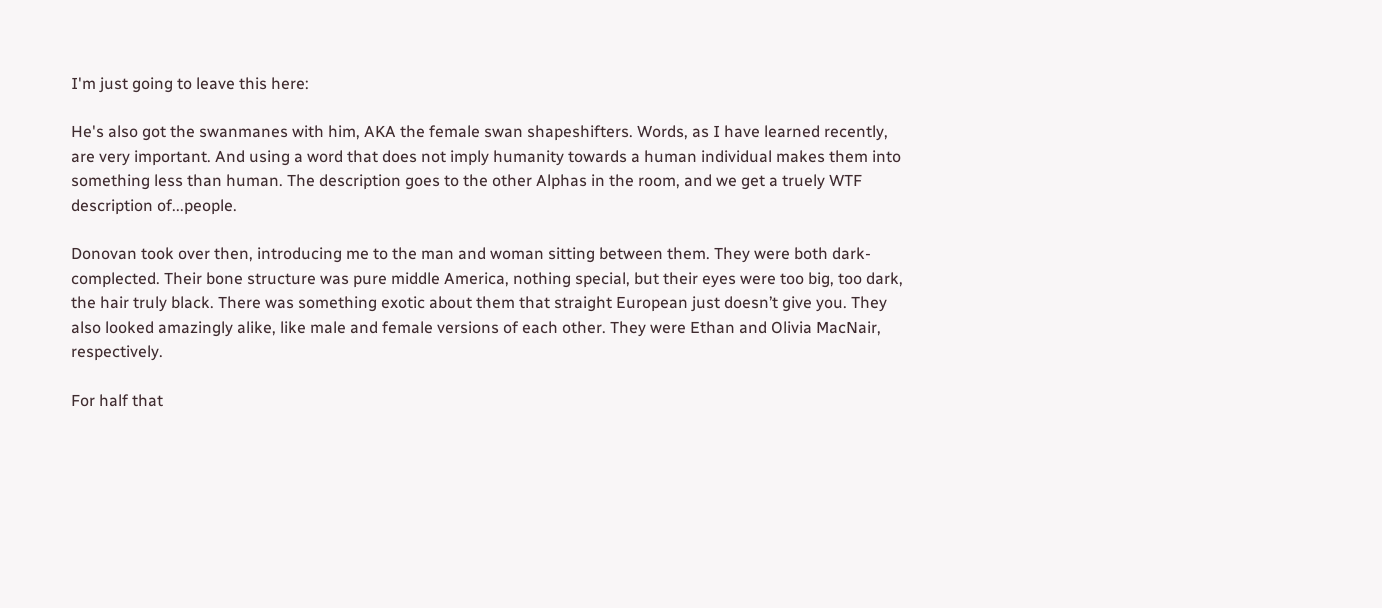I'm just going to leave this here:

He's also got the swanmanes with him, AKA the female swan shapeshifters. Words, as I have learned recently, are very important. And using a word that does not imply humanity towards a human individual makes them into something less than human. The description goes to the other Alphas in the room, and we get a truely WTF description of...people.

Donovan took over then, introducing me to the man and woman sitting between them. They were both dark-complected. Their bone structure was pure middle America, nothing special, but their eyes were too big, too dark, the hair truly black. There was something exotic about them that straight European just doesn’t give you. They also looked amazingly alike, like male and female versions of each other. They were Ethan and Olivia MacNair, respectively.

For half that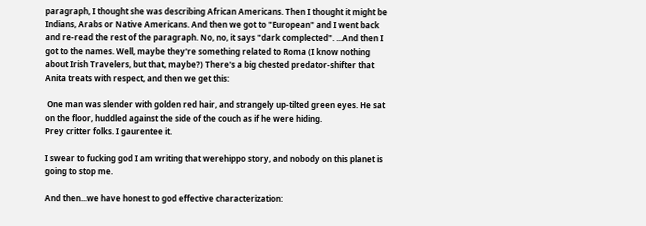paragraph, I thought she was describing African Americans. Then I thought it might be Indians, Arabs or Native Americans. And then we got to "European" and I went back and re-read the rest of the paragraph. No, no, it says "dark complected". ...And then I got to the names. Well, maybe they're something related to Roma (I know nothing about Irish Travelers, but that, maybe?) There's a big chested predator-shifter that Anita treats with respect, and then we get this:

 One man was slender with golden red hair, and strangely up-tilted green eyes. He sat on the floor, huddled against the side of the couch as if he were hiding.
Prey critter folks. I gaurentee it.

I swear to fucking god I am writing that werehippo story, and nobody on this planet is going to stop me.

And then...we have honest to god effective characterization: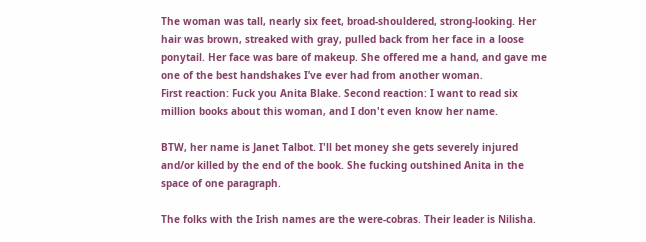The woman was tall, nearly six feet, broad-shouldered, strong-looking. Her hair was brown, streaked with gray, pulled back from her face in a loose ponytail. Her face was bare of makeup. She offered me a hand, and gave me one of the best handshakes I’ve ever had from another woman.
First reaction: Fuck you Anita Blake. Second reaction: I want to read six million books about this woman, and I don't even know her name.

BTW, her name is Janet Talbot. I'll bet money she gets severely injured and/or killed by the end of the book. She fucking outshined Anita in the space of one paragraph.

The folks with the Irish names are the were-cobras. Their leader is Nilisha.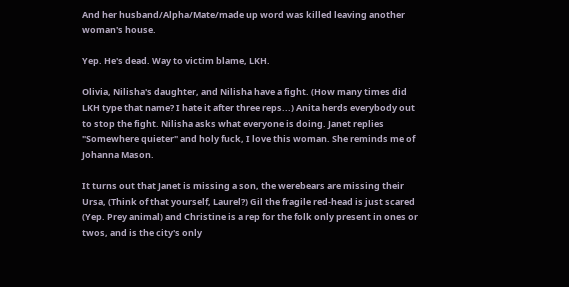And her husband/Alpha/Mate/made up word was killed leaving another woman's house.

Yep. He's dead. Way to victim blame, LKH.

Olivia, Nilisha's daughter, and Nilisha have a fight. (How many times did LKH type that name? I hate it after three reps...) Anita herds everybody out to stop the fight. Nilisha asks what everyone is doing. Janet replies "Somewhere quieter" and holy fuck, I love this woman. She reminds me of Johanna Mason.

It turns out that Janet is missing a son, the werebears are missing their Ursa, (Think of that yourself, Laurel?) Gil the fragile red-head is just scared (Yep. Prey animal) and Christine is a rep for the folk only present in ones or twos, and is the city's only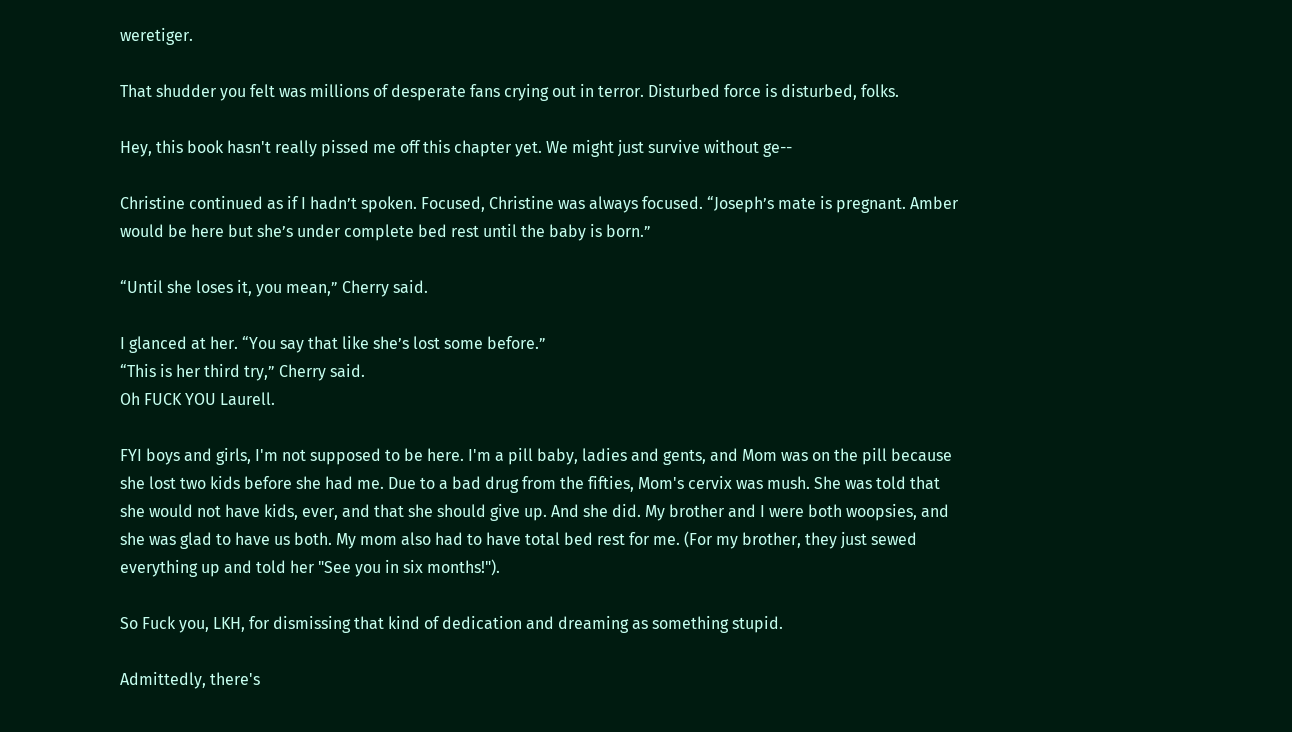weretiger.

That shudder you felt was millions of desperate fans crying out in terror. Disturbed force is disturbed, folks.

Hey, this book hasn't really pissed me off this chapter yet. We might just survive without ge--

Christine continued as if I hadn’t spoken. Focused, Christine was always focused. “Joseph’s mate is pregnant. Amber would be here but she’s under complete bed rest until the baby is born.”

“Until she loses it, you mean,” Cherry said.

I glanced at her. “You say that like she’s lost some before.”
“This is her third try,” Cherry said.
Oh FUCK YOU Laurell.

FYI boys and girls, I'm not supposed to be here. I'm a pill baby, ladies and gents, and Mom was on the pill because she lost two kids before she had me. Due to a bad drug from the fifties, Mom's cervix was mush. She was told that she would not have kids, ever, and that she should give up. And she did. My brother and I were both woopsies, and she was glad to have us both. My mom also had to have total bed rest for me. (For my brother, they just sewed everything up and told her "See you in six months!").

So Fuck you, LKH, for dismissing that kind of dedication and dreaming as something stupid.

Admittedly, there's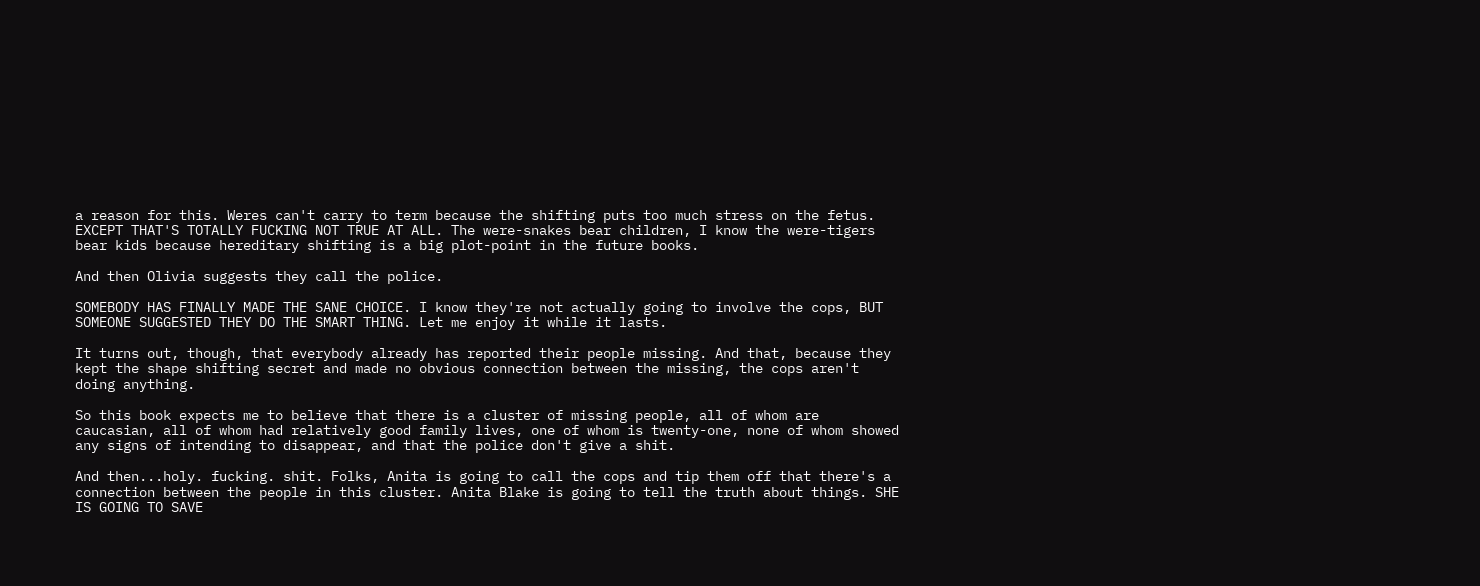a reason for this. Weres can't carry to term because the shifting puts too much stress on the fetus. EXCEPT THAT'S TOTALLY FUCKING NOT TRUE AT ALL. The were-snakes bear children, I know the were-tigers bear kids because hereditary shifting is a big plot-point in the future books.

And then Olivia suggests they call the police.

SOMEBODY HAS FINALLY MADE THE SANE CHOICE. I know they're not actually going to involve the cops, BUT SOMEONE SUGGESTED THEY DO THE SMART THING. Let me enjoy it while it lasts.

It turns out, though, that everybody already has reported their people missing. And that, because they kept the shape shifting secret and made no obvious connection between the missing, the cops aren't doing anything.

So this book expects me to believe that there is a cluster of missing people, all of whom are caucasian, all of whom had relatively good family lives, one of whom is twenty-one, none of whom showed any signs of intending to disappear, and that the police don't give a shit.

And then...holy. fucking. shit. Folks, Anita is going to call the cops and tip them off that there's a connection between the people in this cluster. Anita Blake is going to tell the truth about things. SHE IS GOING TO SAVE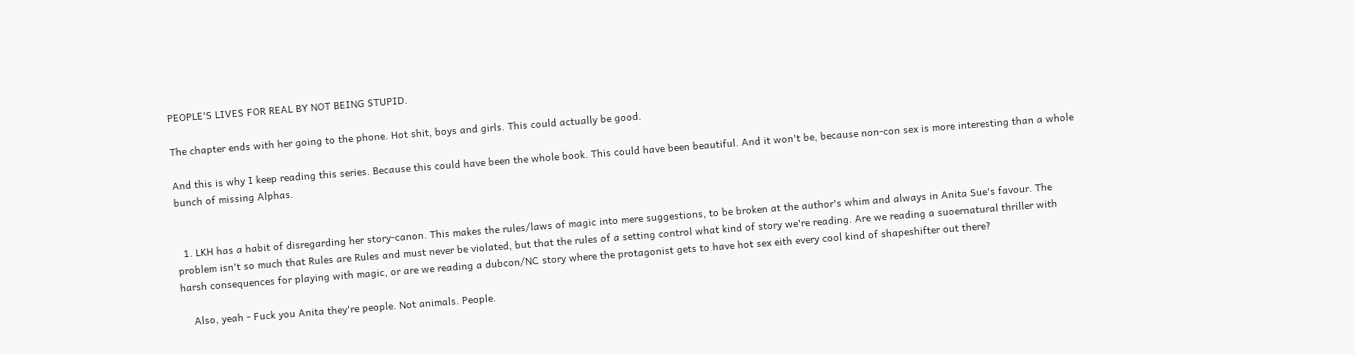PEOPLE'S LIVES FOR REAL BY NOT BEING STUPID.

The chapter ends with her going to the phone. Hot shit, boys and girls. This could actually be good.

And this is why I keep reading this series. Because this could have been the whole book. This could have been beautiful. And it won't be, because non-con sex is more interesting than a whole bunch of missing Alphas.


  1. LKH has a habit of disregarding her story-canon. This makes the rules/laws of magic into mere suggestions, to be broken at the author's whim and always in Anita Sue's favour. The problem isn't so much that Rules are Rules and must never be violated, but that the rules of a setting control what kind of story we're reading. Are we reading a suoernatural thriller with harsh consequences for playing with magic, or are we reading a dubcon/NC story where the protagonist gets to have hot sex eith every cool kind of shapeshifter out there?

    Also, yeah - Fuck you Anita they're people. Not animals. People.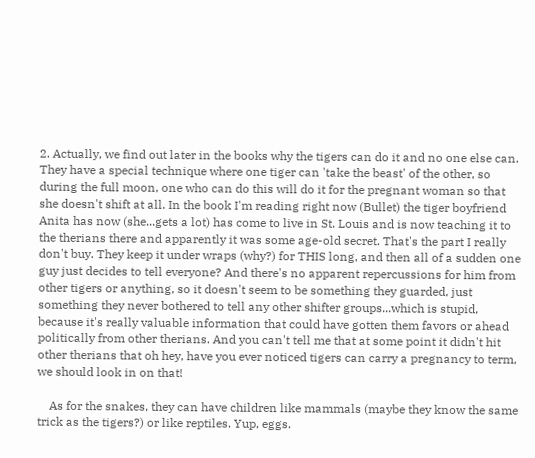2. Actually, we find out later in the books why the tigers can do it and no one else can. They have a special technique where one tiger can 'take the beast' of the other, so during the full moon, one who can do this will do it for the pregnant woman so that she doesn't shift at all. In the book I'm reading right now (Bullet) the tiger boyfriend Anita has now (she...gets a lot) has come to live in St. Louis and is now teaching it to the therians there and apparently it was some age-old secret. That's the part I really don't buy. They keep it under wraps (why?) for THIS long, and then all of a sudden one guy just decides to tell everyone? And there's no apparent repercussions for him from other tigers or anything, so it doesn't seem to be something they guarded, just something they never bothered to tell any other shifter groups...which is stupid, because it's really valuable information that could have gotten them favors or ahead politically from other therians. And you can't tell me that at some point it didn't hit other therians that oh hey, have you ever noticed tigers can carry a pregnancy to term, we should look in on that!

    As for the snakes, they can have children like mammals (maybe they know the same trick as the tigers?) or like reptiles. Yup, eggs.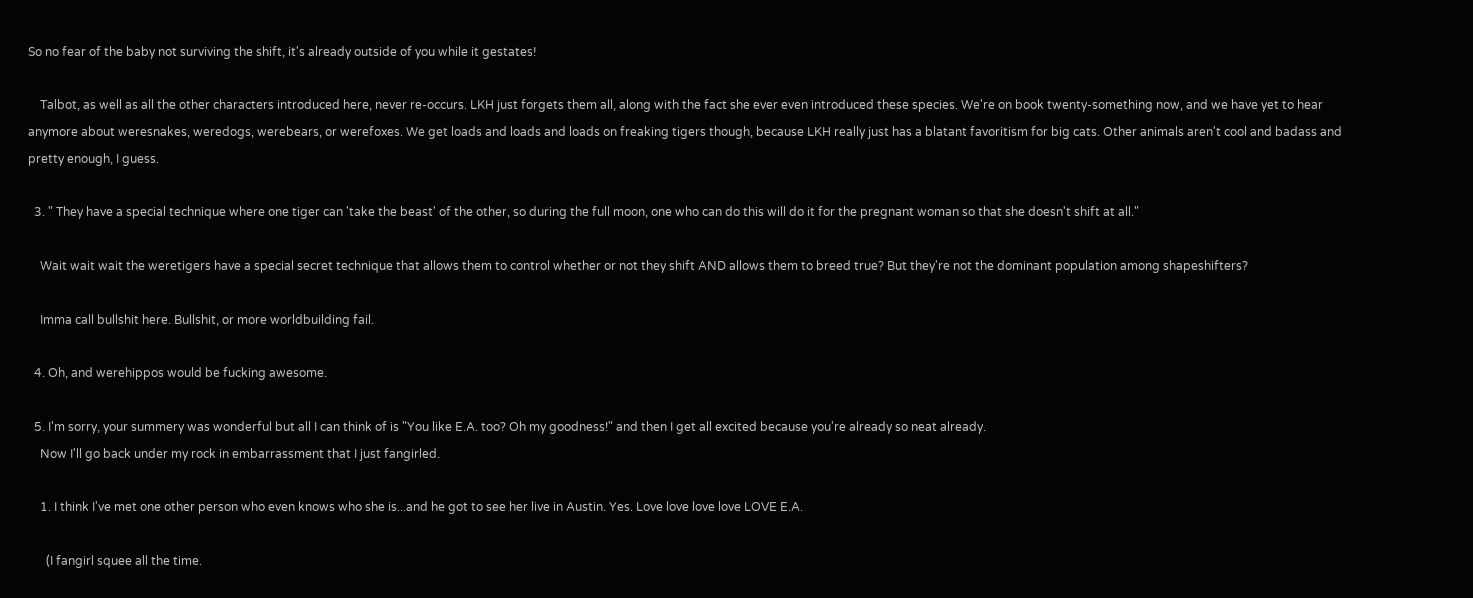So no fear of the baby not surviving the shift, it's already outside of you while it gestates!

    Talbot, as well as all the other characters introduced here, never re-occurs. LKH just forgets them all, along with the fact she ever even introduced these species. We're on book twenty-something now, and we have yet to hear anymore about weresnakes, weredogs, werebears, or werefoxes. We get loads and loads and loads on freaking tigers though, because LKH really just has a blatant favoritism for big cats. Other animals aren't cool and badass and pretty enough, I guess.

  3. " They have a special technique where one tiger can 'take the beast' of the other, so during the full moon, one who can do this will do it for the pregnant woman so that she doesn't shift at all."

    Wait wait wait the weretigers have a special secret technique that allows them to control whether or not they shift AND allows them to breed true? But they're not the dominant population among shapeshifters?

    Imma call bullshit here. Bullshit, or more worldbuilding fail.

  4. Oh, and werehippos would be fucking awesome.

  5. I'm sorry, your summery was wonderful but all I can think of is "You like E.A. too? Oh my goodness!" and then I get all excited because you're already so neat already.
    Now I'll go back under my rock in embarrassment that I just fangirled.

    1. I think I've met one other person who even knows who she is...and he got to see her live in Austin. Yes. Love love love love LOVE E.A.

      (I fangirl squee all the time.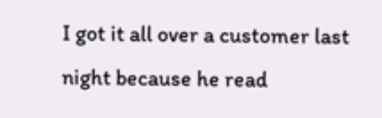I got it all over a customer last night because he read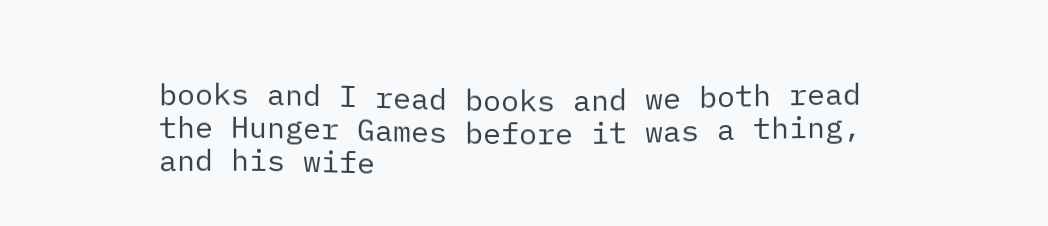books and I read books and we both read the Hunger Games before it was a thing, and his wife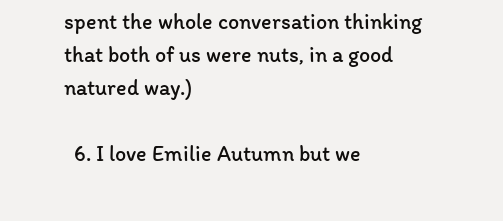spent the whole conversation thinking that both of us were nuts, in a good natured way.)

  6. I love Emilie Autumn but we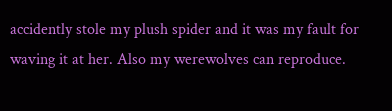accidently stole my plush spider and it was my fault for waving it at her. Also my werewolves can reproduce.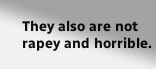They also are not rapey and horrible.